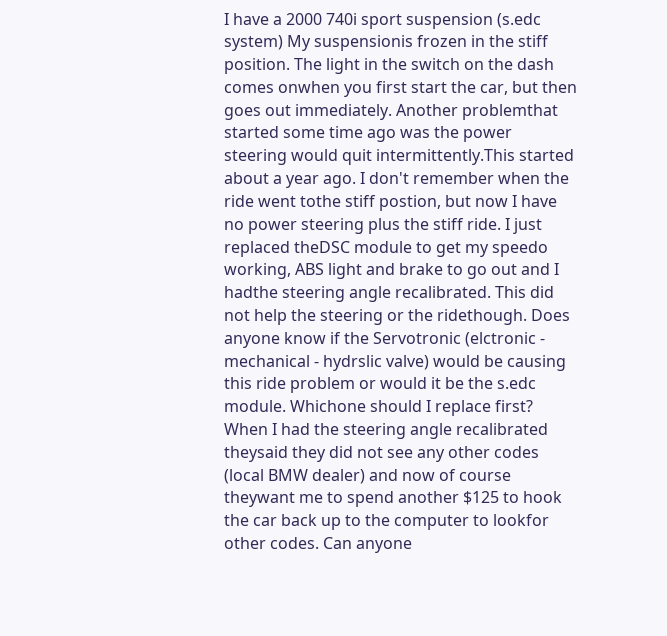I have a 2000 740i sport suspension (s.edc system) My suspensionis frozen in the stiff position. The light in the switch on the dash comes onwhen you first start the car, but then goes out immediately. Another problemthat started some time ago was the power steering would quit intermittently.This started about a year ago. I don't remember when the ride went tothe stiff postion, but now I have no power steering plus the stiff ride. I just replaced theDSC module to get my speedo working, ABS light and brake to go out and I hadthe steering angle recalibrated. This did not help the steering or the ridethough. Does anyone know if the Servotronic (elctronic - mechanical - hydrslic valve) would be causing this ride problem or would it be the s.edc module. Whichone should I replace first? When I had the steering angle recalibrated theysaid they did not see any other codes (local BMW dealer) and now of course theywant me to spend another $125 to hook the car back up to the computer to lookfor other codes. Can anyone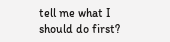tell me what I should do first?